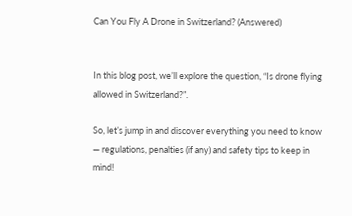Can You Fly A Drone in Switzerland? (Answered)


In this blog post, we’ll explore the question, “Is drone flying allowed in Switzerland?”.

So, let’s jump in and discover everything you need to know — regulations, penalties (if any) and safety tips to keep in mind!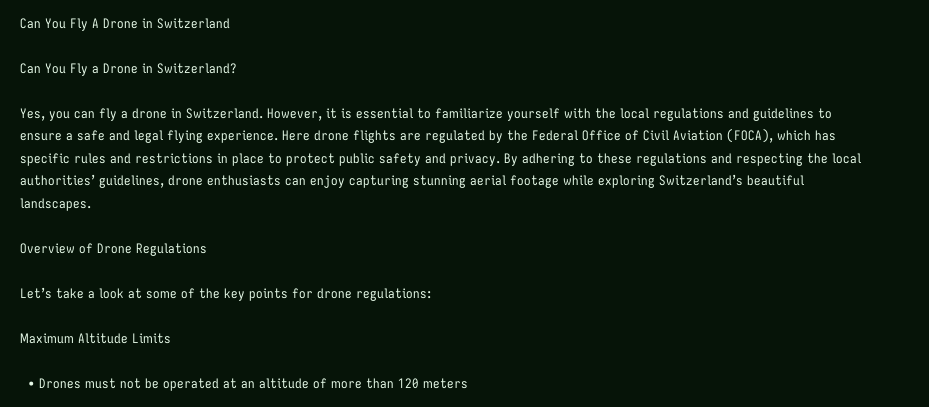Can You Fly A Drone in Switzerland

Can You Fly a Drone in Switzerland?

Yes, you can fly a drone in Switzerland. However, it is essential to familiarize yourself with the local regulations and guidelines to ensure a safe and legal flying experience. Here drone flights are regulated by the Federal Office of Civil Aviation (FOCA), which has specific rules and restrictions in place to protect public safety and privacy. By adhering to these regulations and respecting the local authorities’ guidelines, drone enthusiasts can enjoy capturing stunning aerial footage while exploring Switzerland’s beautiful landscapes.

Overview of Drone Regulations

Let’s take a look at some of the key points for drone regulations:

Maximum Altitude Limits

  • Drones must not be operated at an altitude of more than 120 meters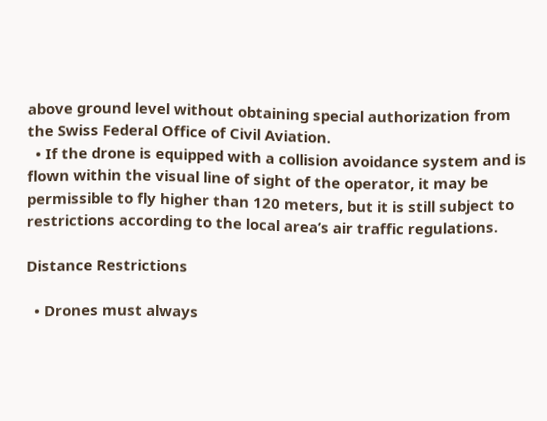above ground level without obtaining special authorization from the Swiss Federal Office of Civil Aviation.
  • If the drone is equipped with a collision avoidance system and is flown within the visual line of sight of the operator, it may be permissible to fly higher than 120 meters, but it is still subject to restrictions according to the local area’s air traffic regulations.

Distance Restrictions

  • Drones must always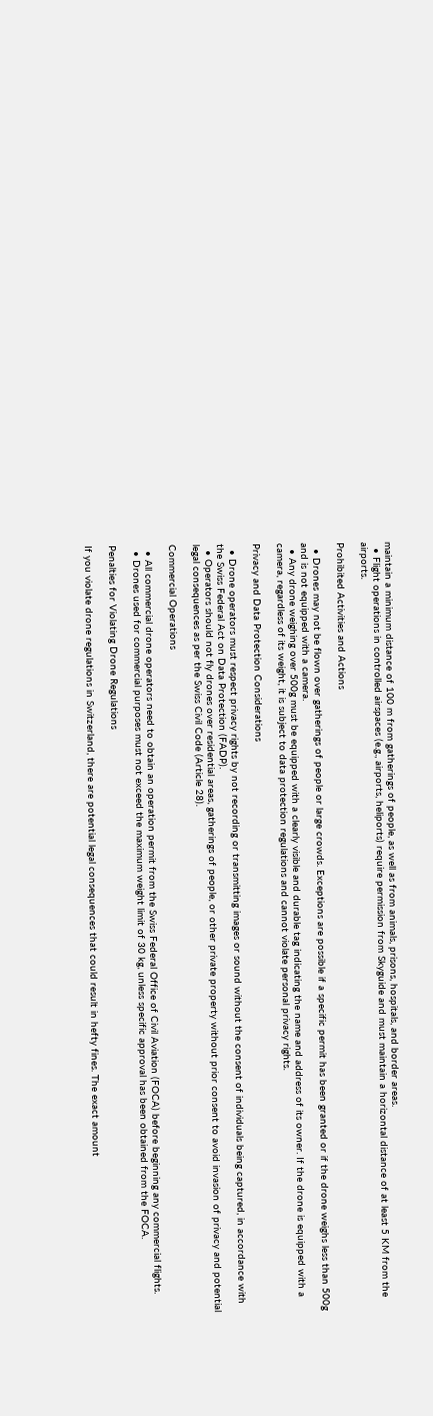maintain a minimum distance of 100 m from gatherings of people, as well as from animals, prisons, hospitals, and border areas.
  • Flight operations in controlled airspaces (e.g., airports, heliports) require permission from Skyguide and must maintain a horizontal distance of at least 5 KM from the airports.

Prohibited Activities and Actions

  • Drones may not be flown over gatherings of people or large crowds. Exceptions are possible if a specific permit has been granted or if the drone weighs less than 500g and is not equipped with a camera.
  • Any drone weighing over 500g must be equipped with a clearly visible and durable tag indicating the name and address of its owner. If the drone is equipped with a camera, regardless of its weight, it is subject to data protection regulations and cannot violate personal privacy rights.

Privacy and Data Protection Considerations

  • Drone operators must respect privacy rights by not recording or transmitting images or sound without the consent of individuals being captured, in accordance with the Swiss Federal Act on Data Protection (FADP).
  • Operators should not fly drones over residential areas, gatherings of people, or other private property without prior consent to avoid invasion of privacy and potential legal consequences as per the Swiss Civil Code (Article 28).

Commercial Operations

  • All commercial drone operators need to obtain an operation permit from the Swiss Federal Office of Civil Aviation (FOCA) before beginning any commercial flights.
  • Drones used for commercial purposes must not exceed the maximum weight limit of 30 kg, unless specific approval has been obtained from the FOCA.

Penalties for Violating Drone Regulations

If you violate drone regulations in Switzerland, there are potential legal consequences that could result in hefty fines. The exact amount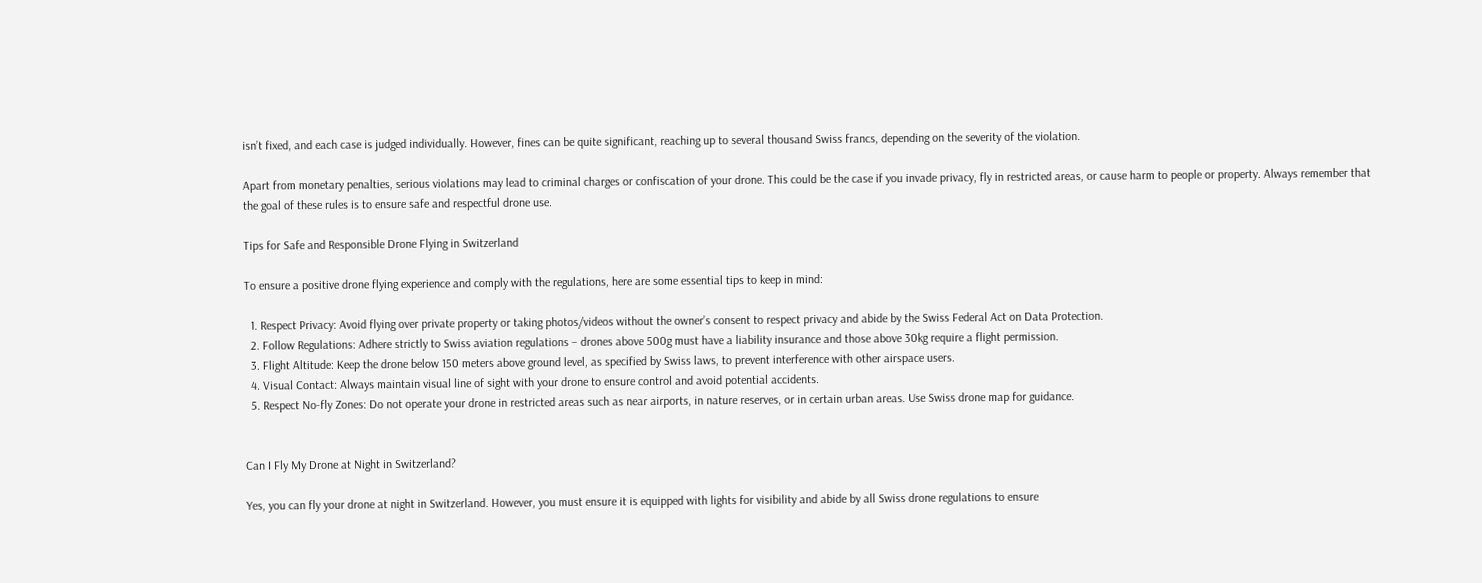isn’t fixed, and each case is judged individually. However, fines can be quite significant, reaching up to several thousand Swiss francs, depending on the severity of the violation.

Apart from monetary penalties, serious violations may lead to criminal charges or confiscation of your drone. This could be the case if you invade privacy, fly in restricted areas, or cause harm to people or property. Always remember that the goal of these rules is to ensure safe and respectful drone use.

Tips for Safe and Responsible Drone Flying in Switzerland

To ensure a positive drone flying experience and comply with the regulations, here are some essential tips to keep in mind:

  1. Respect Privacy: Avoid flying over private property or taking photos/videos without the owner’s consent to respect privacy and abide by the Swiss Federal Act on Data Protection.
  2. Follow Regulations: Adhere strictly to Swiss aviation regulations – drones above 500g must have a liability insurance and those above 30kg require a flight permission.
  3. Flight Altitude: Keep the drone below 150 meters above ground level, as specified by Swiss laws, to prevent interference with other airspace users.
  4. Visual Contact: Always maintain visual line of sight with your drone to ensure control and avoid potential accidents.
  5. Respect No-fly Zones: Do not operate your drone in restricted areas such as near airports, in nature reserves, or in certain urban areas. Use Swiss drone map for guidance.


Can I Fly My Drone at Night in Switzerland?

Yes, you can fly your drone at night in Switzerland. However, you must ensure it is equipped with lights for visibility and abide by all Swiss drone regulations to ensure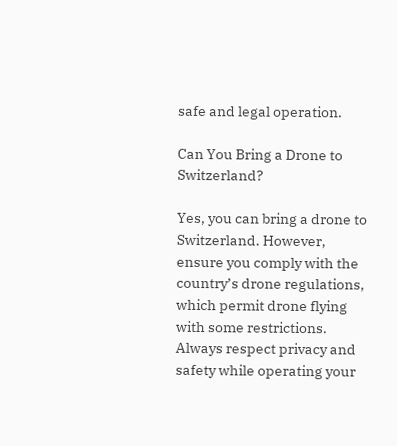safe and legal operation.

Can You Bring a Drone to Switzerland?

Yes, you can bring a drone to Switzerland. However, ensure you comply with the country’s drone regulations, which permit drone flying with some restrictions. Always respect privacy and safety while operating your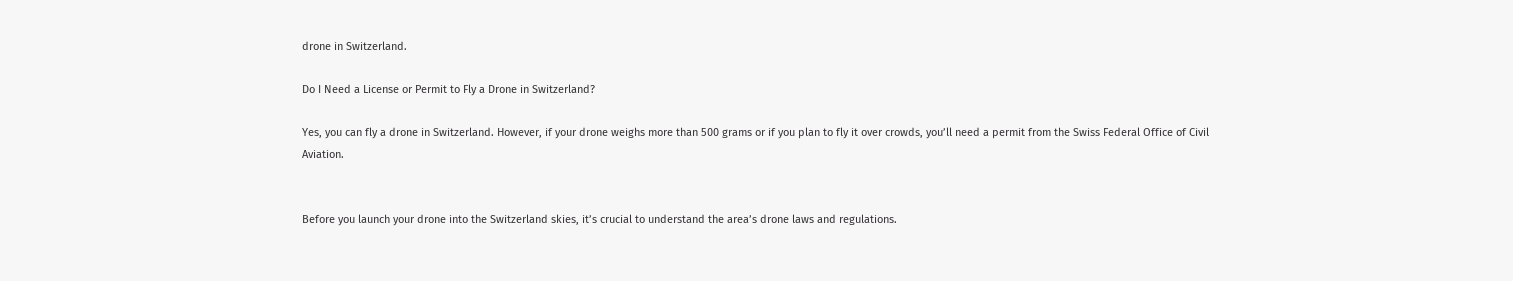drone in Switzerland.

Do I Need a License or Permit to Fly a Drone in Switzerland?

Yes, you can fly a drone in Switzerland. However, if your drone weighs more than 500 grams or if you plan to fly it over crowds, you’ll need a permit from the Swiss Federal Office of Civil Aviation.


Before you launch your drone into the Switzerland skies, it’s crucial to understand the area’s drone laws and regulations.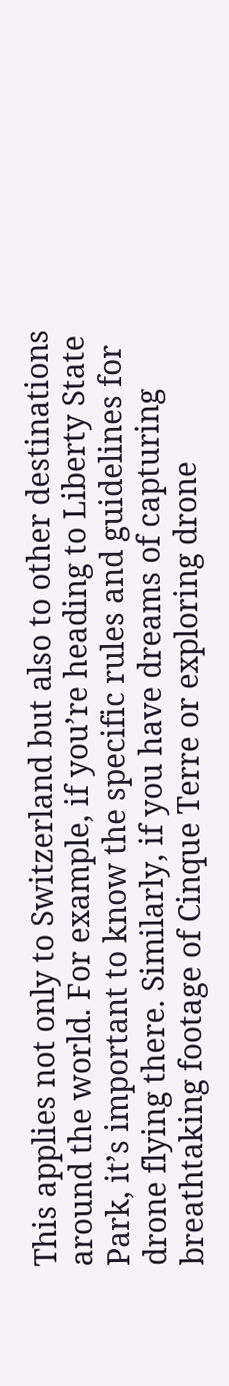This applies not only to Switzerland but also to other destinations around the world. For example, if you’re heading to Liberty State Park, it’s important to know the specific rules and guidelines for drone flying there. Similarly, if you have dreams of capturing breathtaking footage of Cinque Terre or exploring drone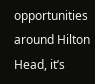opportunities around Hilton Head, it’s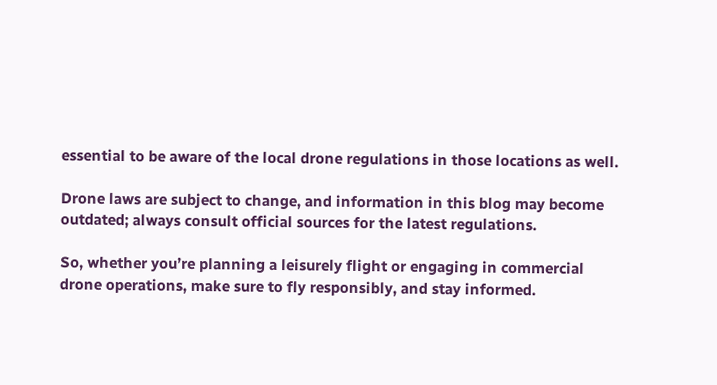essential to be aware of the local drone regulations in those locations as well.

Drone laws are subject to change, and information in this blog may become outdated; always consult official sources for the latest regulations.

So, whether you’re planning a leisurely flight or engaging in commercial drone operations, make sure to fly responsibly, and stay informed.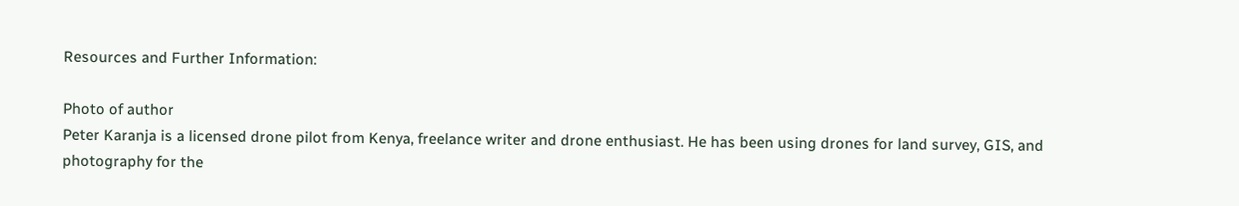Resources and Further Information:

Photo of author
Peter Karanja is a licensed drone pilot from Kenya, freelance writer and drone enthusiast. He has been using drones for land survey, GIS, and photography for the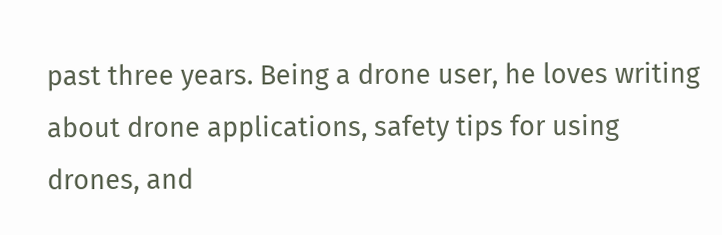past three years. Being a drone user, he loves writing about drone applications, safety tips for using drones, and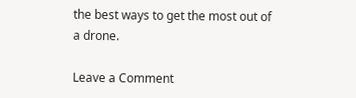the best ways to get the most out of a drone.

Leave a Comment